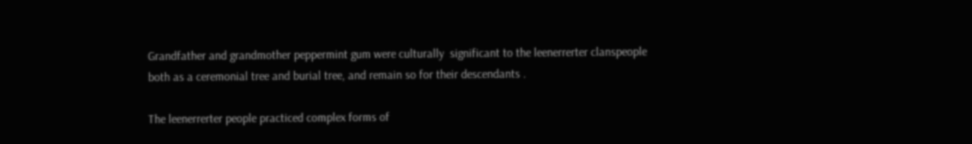Grandfather and grandmother peppermint gum were culturally  significant to the leenerrerter clanspeople both as a ceremonial tree and burial tree, and remain so for their descendants .

The leenerrerter people practiced complex forms of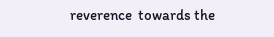reverence  towards the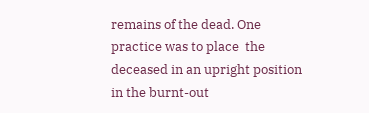remains of the dead. One practice was to place  the deceased in an upright position in the burnt-out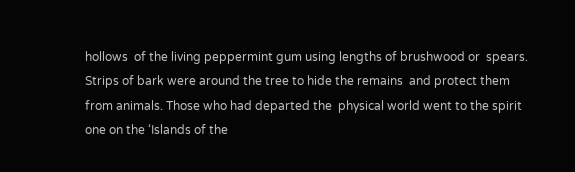hollows  of the living peppermint gum using lengths of brushwood or  spears. Strips of bark were around the tree to hide the remains  and protect them from animals. Those who had departed the  physical world went to the spirit one on the ‘Islands of the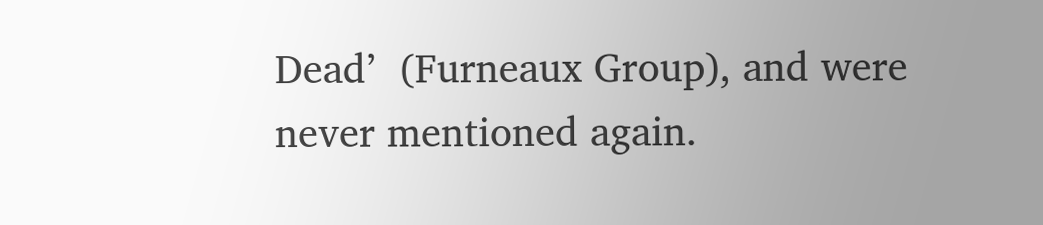Dead’  (Furneaux Group), and were never mentioned again.